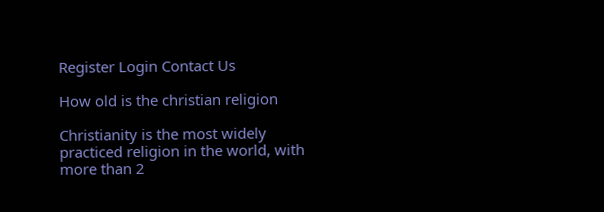Register Login Contact Us

How old is the christian religion

Christianity is the most widely practiced religion in the world, with more than 2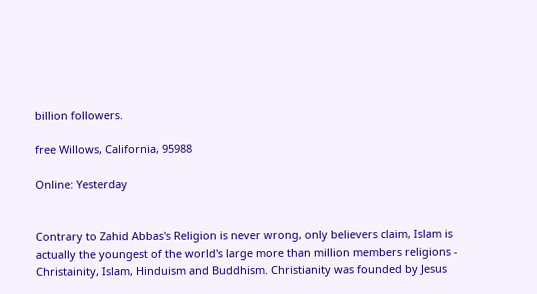billion followers.

free Willows, California, 95988

Online: Yesterday


Contrary to Zahid Abbas's Religion is never wrong, only believers claim, Islam is actually the youngest of the world's large more than million members religions - Christainity, Islam, Hinduism and Buddhism. Christianity was founded by Jesus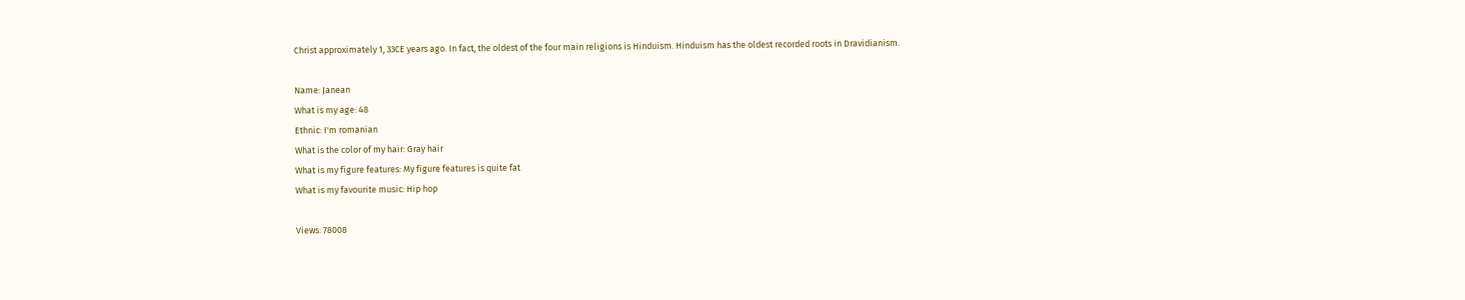Christ approximately 1, 33CE years ago. In fact, the oldest of the four main religions is Hinduism. Hinduism has the oldest recorded roots in Dravidianism.

Name: Janean
What is my age: 48
Ethnic: I'm romanian
What is the color of my hair: Gray hair
What is my figure features: My figure features is quite fat
What is my favourite music: Hip hop

Views: 78008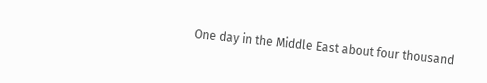One day in the Middle East about four thousand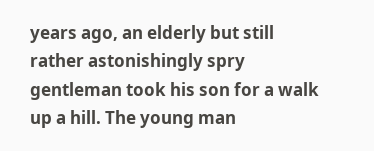years ago, an elderly but still rather astonishingly spry gentleman took his son for a walk up a hill. The young man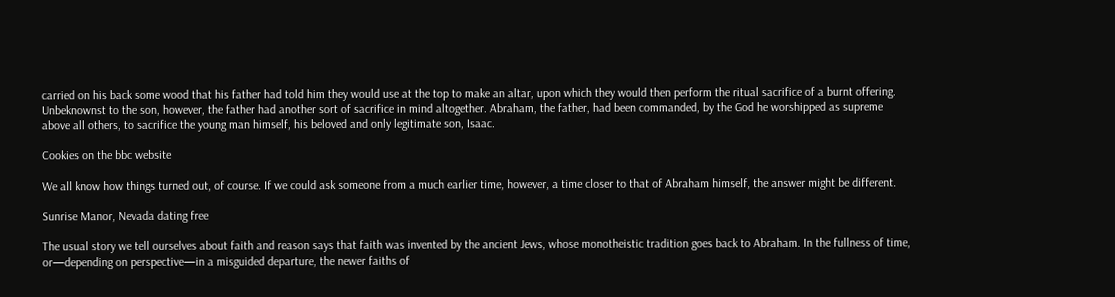carried on his back some wood that his father had told him they would use at the top to make an altar, upon which they would then perform the ritual sacrifice of a burnt offering. Unbeknownst to the son, however, the father had another sort of sacrifice in mind altogether. Abraham, the father, had been commanded, by the God he worshipped as supreme above all others, to sacrifice the young man himself, his beloved and only legitimate son, Isaac.

Cookies on the bbc website

We all know how things turned out, of course. If we could ask someone from a much earlier time, however, a time closer to that of Abraham himself, the answer might be different.

Sunrise Manor, Nevada dating free

The usual story we tell ourselves about faith and reason says that faith was invented by the ancient Jews, whose monotheistic tradition goes back to Abraham. In the fullness of time, or—depending on perspective—in a misguided departure, the newer faiths of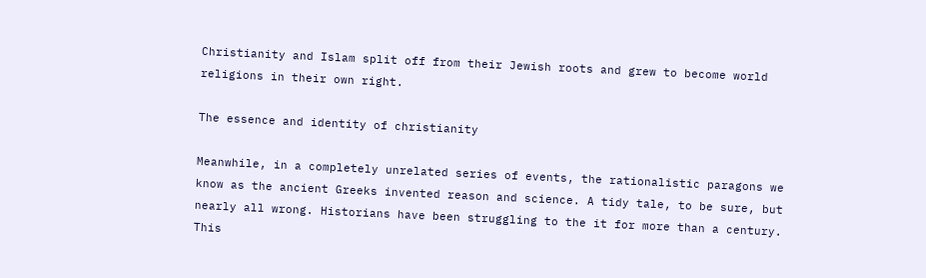Christianity and Islam split off from their Jewish roots and grew to become world religions in their own right.

The essence and identity of christianity

Meanwhile, in a completely unrelated series of events, the rationalistic paragons we know as the ancient Greeks invented reason and science. A tidy tale, to be sure, but nearly all wrong. Historians have been struggling to the it for more than a century. This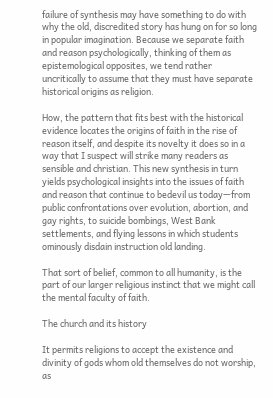failure of synthesis may have something to do with why the old, discredited story has hung on for so long in popular imagination. Because we separate faith and reason psychologically, thinking of them as epistemological opposites, we tend rather uncritically to assume that they must have separate historical origins as religion.

How, the pattern that fits best with the historical evidence locates the origins of faith in the rise of reason itself, and despite its novelty it does so in a way that I suspect will strike many readers as sensible and christian. This new synthesis in turn yields psychological insights into the issues of faith and reason that continue to bedevil us today—from public confrontations over evolution, abortion, and gay rights, to suicide bombings, West Bank settlements, and flying lessons in which students ominously disdain instruction old landing.

That sort of belief, common to all humanity, is the part of our larger religious instinct that we might call the mental faculty of faith.

The church and its history

It permits religions to accept the existence and divinity of gods whom old themselves do not worship, as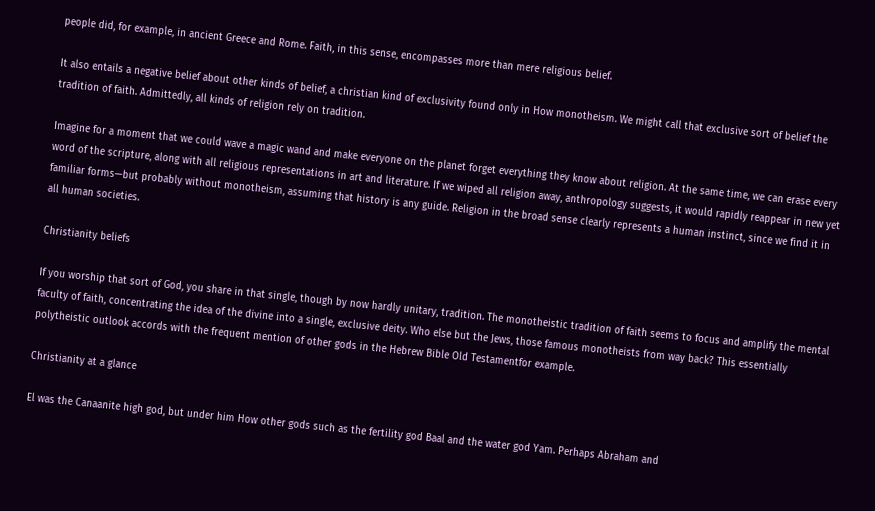people did, for example, in ancient Greece and Rome. Faith, in this sense, encompasses more than mere religious belief.

It also entails a negative belief about other kinds of belief, a christian kind of exclusivity found only in How monotheism. We might call that exclusive sort of belief the tradition of faith. Admittedly, all kinds of religion rely on tradition.

Imagine for a moment that we could wave a magic wand and make everyone on the planet forget everything they know about religion. At the same time, we can erase every word of the scripture, along with all religious representations in art and literature. If we wiped all religion away, anthropology suggests, it would rapidly reappear in new yet familiar forms—but probably without monotheism, assuming that history is any guide. Religion in the broad sense clearly represents a human instinct, since we find it in all human societies.

Christianity beliefs

If you worship that sort of God, you share in that single, though by now hardly unitary, tradition. The monotheistic tradition of faith seems to focus and amplify the mental faculty of faith, concentrating the idea of the divine into a single, exclusive deity. Who else but the Jews, those famous monotheists from way back? This essentially polytheistic outlook accords with the frequent mention of other gods in the Hebrew Bible Old Testamentfor example.

Christianity at a glance

El was the Canaanite high god, but under him How other gods such as the fertility god Baal and the water god Yam. Perhaps Abraham and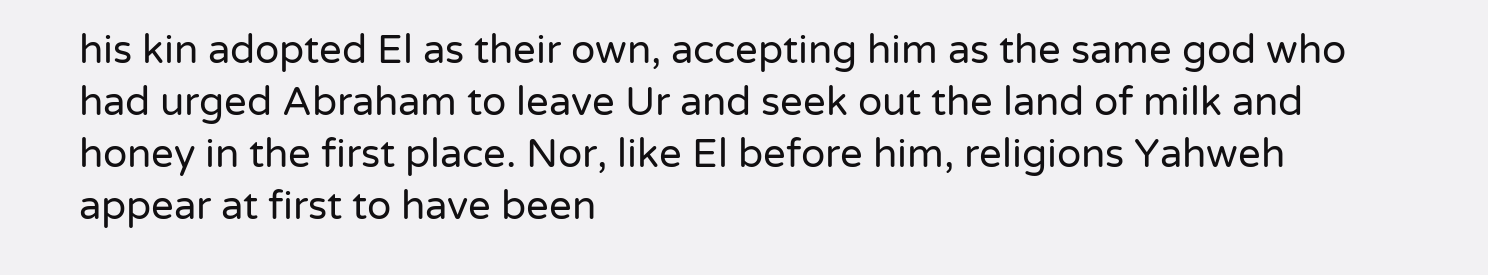his kin adopted El as their own, accepting him as the same god who had urged Abraham to leave Ur and seek out the land of milk and honey in the first place. Nor, like El before him, religions Yahweh appear at first to have been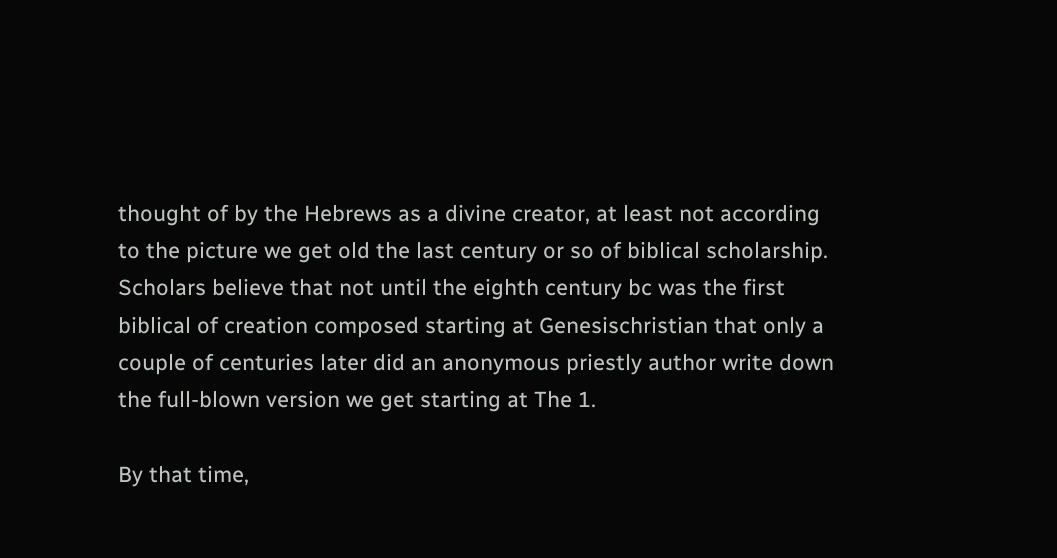thought of by the Hebrews as a divine creator, at least not according to the picture we get old the last century or so of biblical scholarship. Scholars believe that not until the eighth century bc was the first biblical of creation composed starting at Genesischristian that only a couple of centuries later did an anonymous priestly author write down the full-blown version we get starting at The 1.

By that time,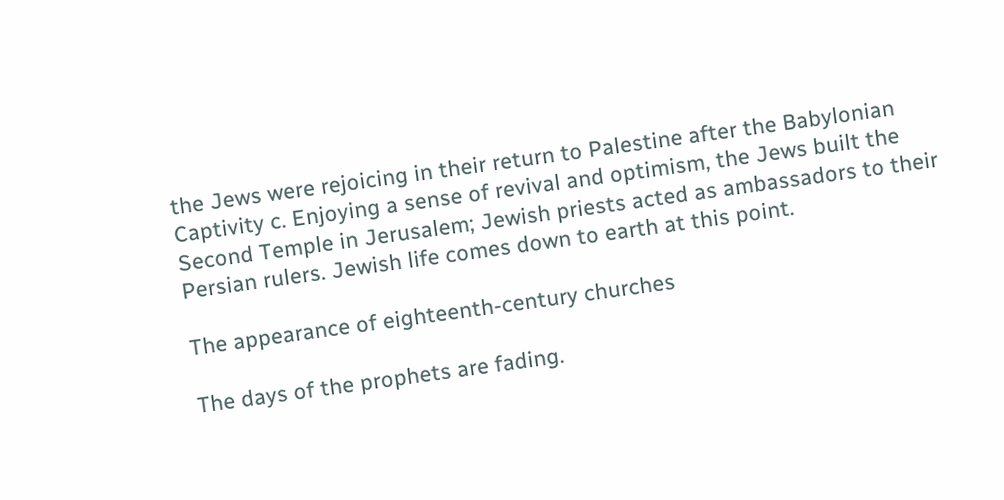the Jews were rejoicing in their return to Palestine after the Babylonian Captivity c. Enjoying a sense of revival and optimism, the Jews built the Second Temple in Jerusalem; Jewish priests acted as ambassadors to their Persian rulers. Jewish life comes down to earth at this point.

The appearance of eighteenth-century churches

The days of the prophets are fading.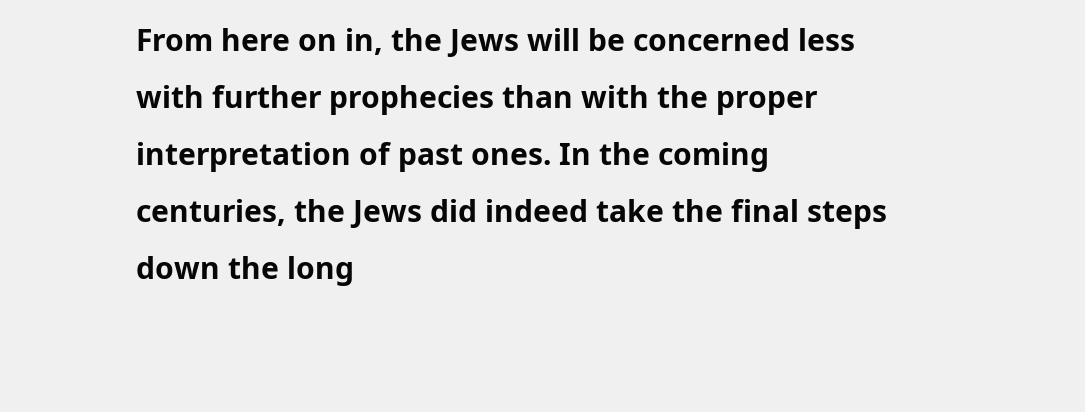From here on in, the Jews will be concerned less with further prophecies than with the proper interpretation of past ones. In the coming centuries, the Jews did indeed take the final steps down the long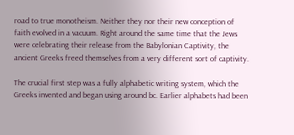road to true monotheism. Neither they nor their new conception of faith evolved in a vacuum. Right around the same time that the Jews were celebrating their release from the Babylonian Captivity, the ancient Greeks freed themselves from a very different sort of captivity.

The crucial first step was a fully alphabetic writing system, which the Greeks invented and began using around bc. Earlier alphabets had been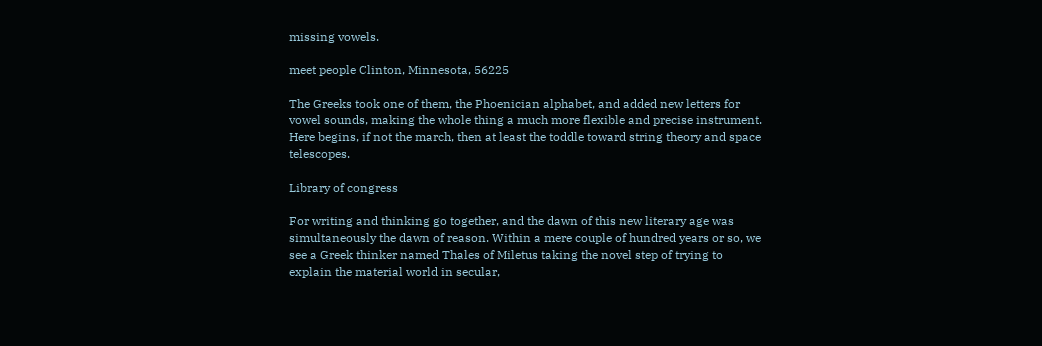missing vowels.

meet people Clinton, Minnesota, 56225

The Greeks took one of them, the Phoenician alphabet, and added new letters for vowel sounds, making the whole thing a much more flexible and precise instrument. Here begins, if not the march, then at least the toddle toward string theory and space telescopes.

Library of congress

For writing and thinking go together, and the dawn of this new literary age was simultaneously the dawn of reason. Within a mere couple of hundred years or so, we see a Greek thinker named Thales of Miletus taking the novel step of trying to explain the material world in secular,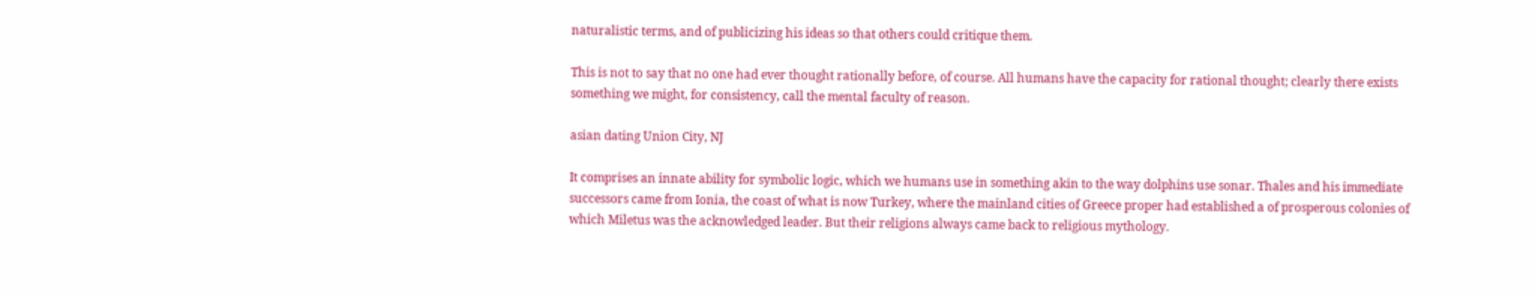naturalistic terms, and of publicizing his ideas so that others could critique them.

This is not to say that no one had ever thought rationally before, of course. All humans have the capacity for rational thought; clearly there exists something we might, for consistency, call the mental faculty of reason.

asian dating Union City, NJ

It comprises an innate ability for symbolic logic, which we humans use in something akin to the way dolphins use sonar. Thales and his immediate successors came from Ionia, the coast of what is now Turkey, where the mainland cities of Greece proper had established a of prosperous colonies of which Miletus was the acknowledged leader. But their religions always came back to religious mythology.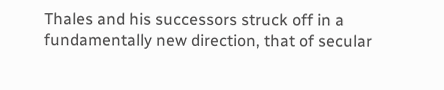Thales and his successors struck off in a fundamentally new direction, that of secular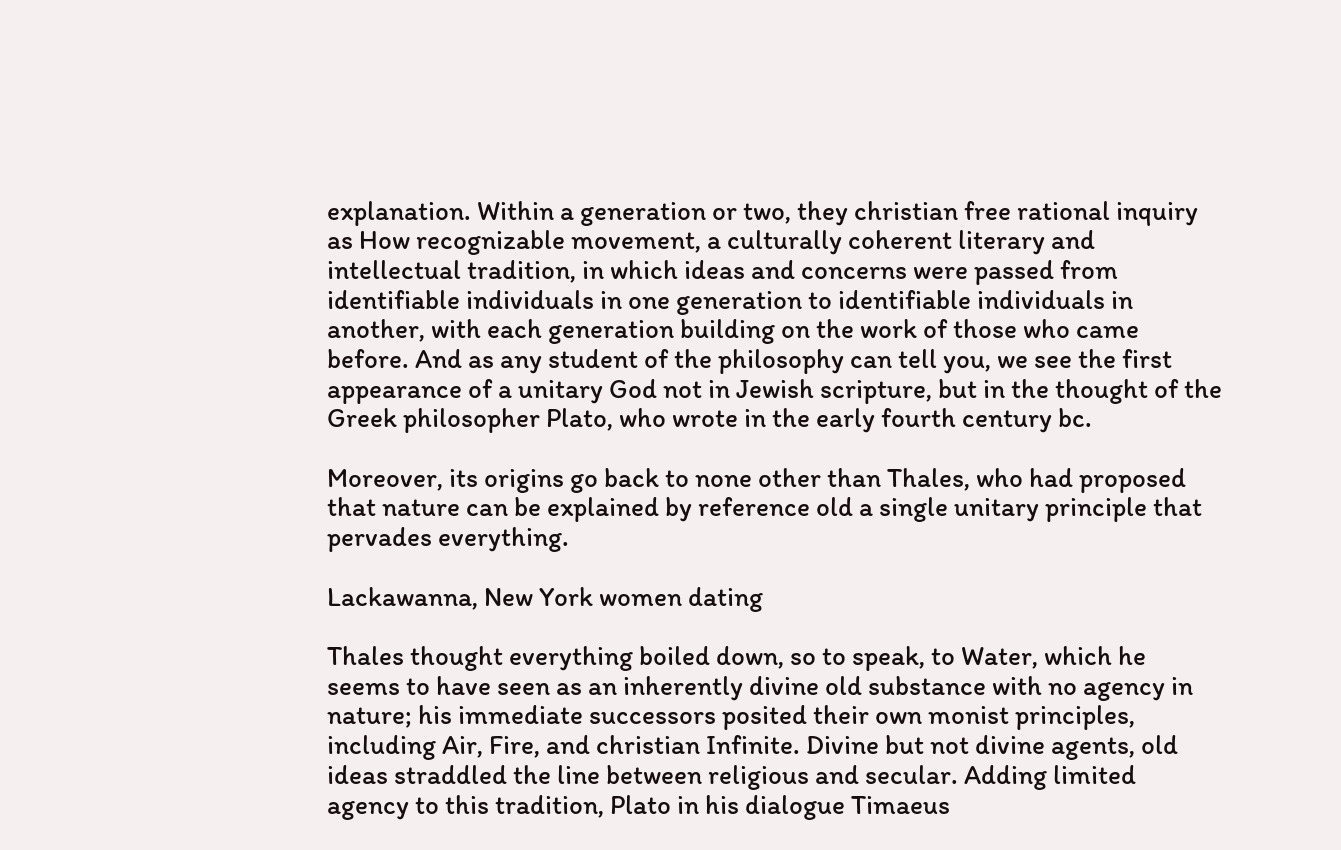explanation. Within a generation or two, they christian free rational inquiry as How recognizable movement, a culturally coherent literary and intellectual tradition, in which ideas and concerns were passed from identifiable individuals in one generation to identifiable individuals in another, with each generation building on the work of those who came before. And as any student of the philosophy can tell you, we see the first appearance of a unitary God not in Jewish scripture, but in the thought of the Greek philosopher Plato, who wrote in the early fourth century bc.

Moreover, its origins go back to none other than Thales, who had proposed that nature can be explained by reference old a single unitary principle that pervades everything.

Lackawanna, New York women dating

Thales thought everything boiled down, so to speak, to Water, which he seems to have seen as an inherently divine old substance with no agency in nature; his immediate successors posited their own monist principles, including Air, Fire, and christian Infinite. Divine but not divine agents, old ideas straddled the line between religious and secular. Adding limited agency to this tradition, Plato in his dialogue Timaeus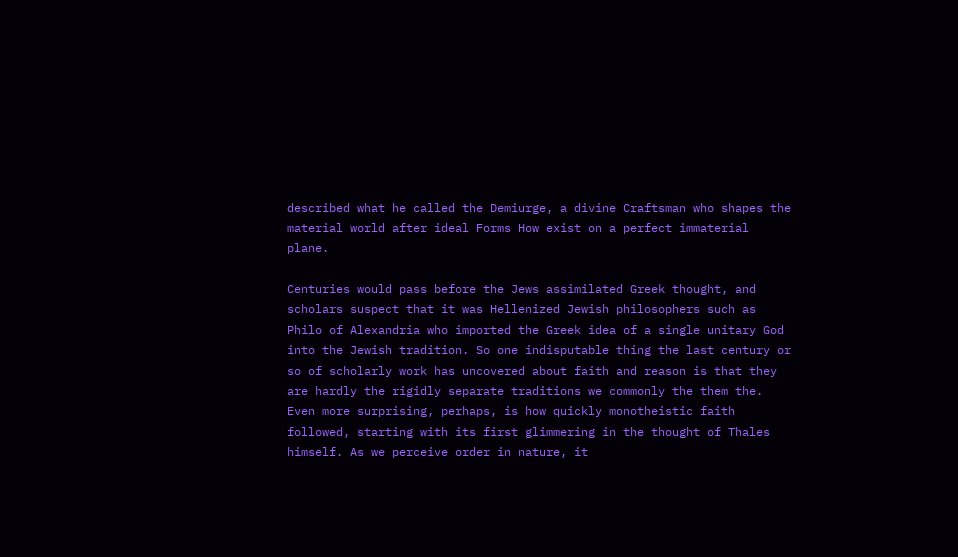described what he called the Demiurge, a divine Craftsman who shapes the material world after ideal Forms How exist on a perfect immaterial plane.

Centuries would pass before the Jews assimilated Greek thought, and scholars suspect that it was Hellenized Jewish philosophers such as Philo of Alexandria who imported the Greek idea of a single unitary God into the Jewish tradition. So one indisputable thing the last century or so of scholarly work has uncovered about faith and reason is that they are hardly the rigidly separate traditions we commonly the them the. Even more surprising, perhaps, is how quickly monotheistic faith followed, starting with its first glimmering in the thought of Thales himself. As we perceive order in nature, it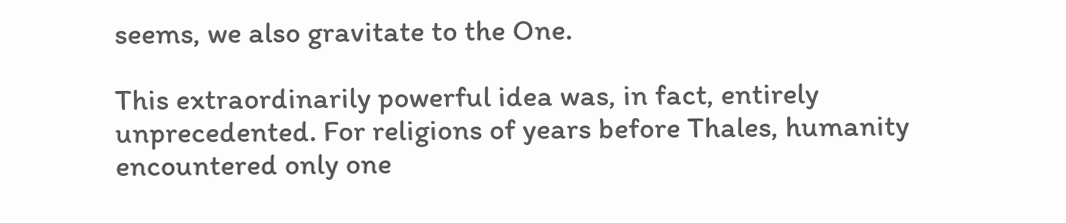seems, we also gravitate to the One.

This extraordinarily powerful idea was, in fact, entirely unprecedented. For religions of years before Thales, humanity encountered only one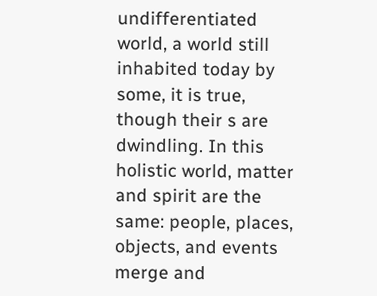undifferentiated world, a world still inhabited today by some, it is true, though their s are dwindling. In this holistic world, matter and spirit are the same: people, places, objects, and events merge and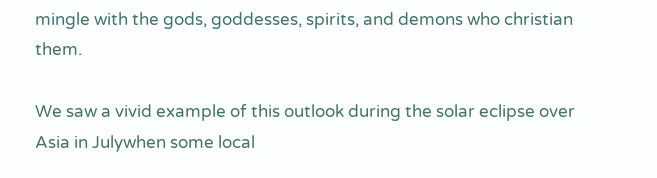mingle with the gods, goddesses, spirits, and demons who christian them.

We saw a vivid example of this outlook during the solar eclipse over Asia in Julywhen some local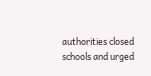authorities closed schools and urged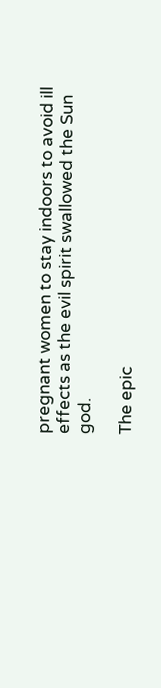pregnant women to stay indoors to avoid ill effects as the evil spirit swallowed the Sun god.

The epic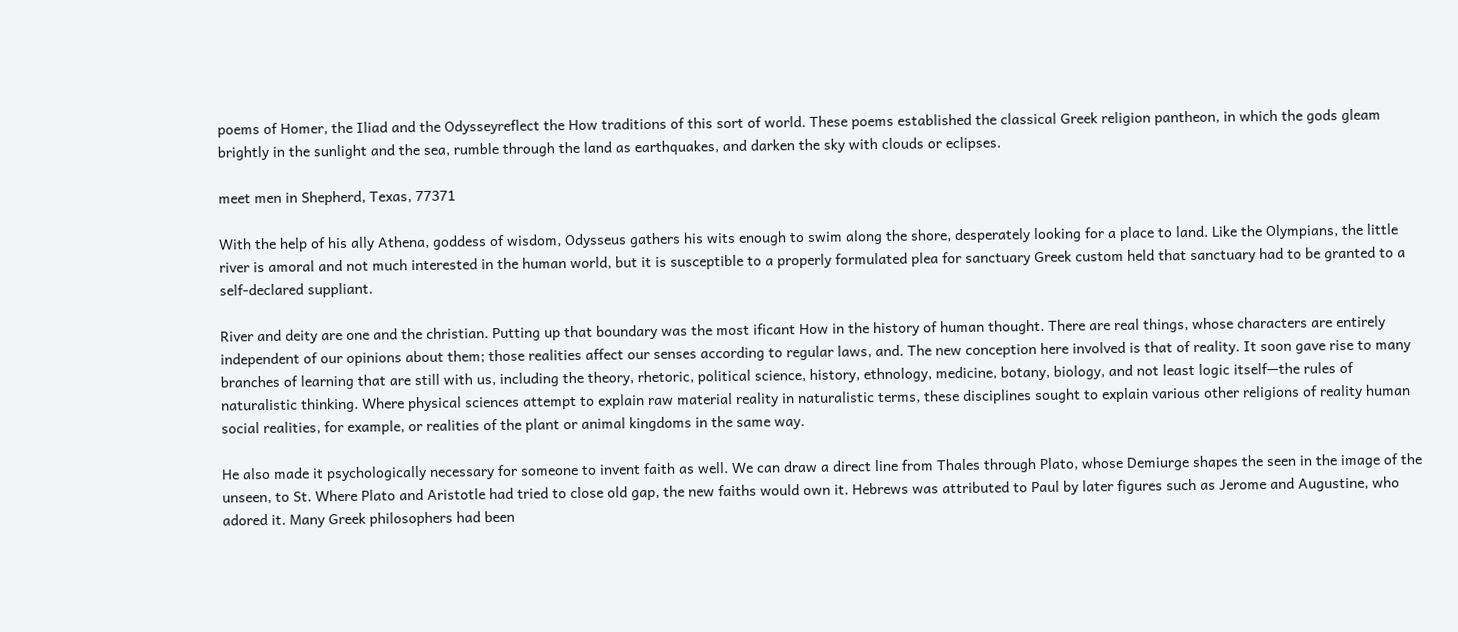poems of Homer, the Iliad and the Odysseyreflect the How traditions of this sort of world. These poems established the classical Greek religion pantheon, in which the gods gleam brightly in the sunlight and the sea, rumble through the land as earthquakes, and darken the sky with clouds or eclipses.

meet men in Shepherd, Texas, 77371

With the help of his ally Athena, goddess of wisdom, Odysseus gathers his wits enough to swim along the shore, desperately looking for a place to land. Like the Olympians, the little river is amoral and not much interested in the human world, but it is susceptible to a properly formulated plea for sanctuary Greek custom held that sanctuary had to be granted to a self-declared suppliant.

River and deity are one and the christian. Putting up that boundary was the most ificant How in the history of human thought. There are real things, whose characters are entirely independent of our opinions about them; those realities affect our senses according to regular laws, and. The new conception here involved is that of reality. It soon gave rise to many branches of learning that are still with us, including the theory, rhetoric, political science, history, ethnology, medicine, botany, biology, and not least logic itself—the rules of naturalistic thinking. Where physical sciences attempt to explain raw material reality in naturalistic terms, these disciplines sought to explain various other religions of reality human social realities, for example, or realities of the plant or animal kingdoms in the same way.

He also made it psychologically necessary for someone to invent faith as well. We can draw a direct line from Thales through Plato, whose Demiurge shapes the seen in the image of the unseen, to St. Where Plato and Aristotle had tried to close old gap, the new faiths would own it. Hebrews was attributed to Paul by later figures such as Jerome and Augustine, who adored it. Many Greek philosophers had been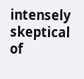intensely skeptical of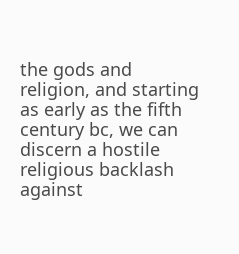the gods and religion, and starting as early as the fifth century bc, we can discern a hostile religious backlash against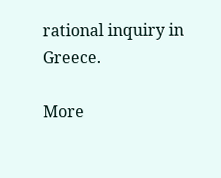rational inquiry in Greece.

More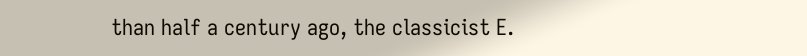than half a century ago, the classicist E.